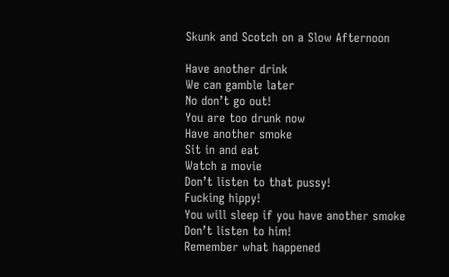Skunk and Scotch on a Slow Afternoon

Have another drink
We can gamble later
No don’t go out!
You are too drunk now
Have another smoke
Sit in and eat
Watch a movie
Don’t listen to that pussy!
Fucking hippy!
You will sleep if you have another smoke
Don’t listen to him!
Remember what happened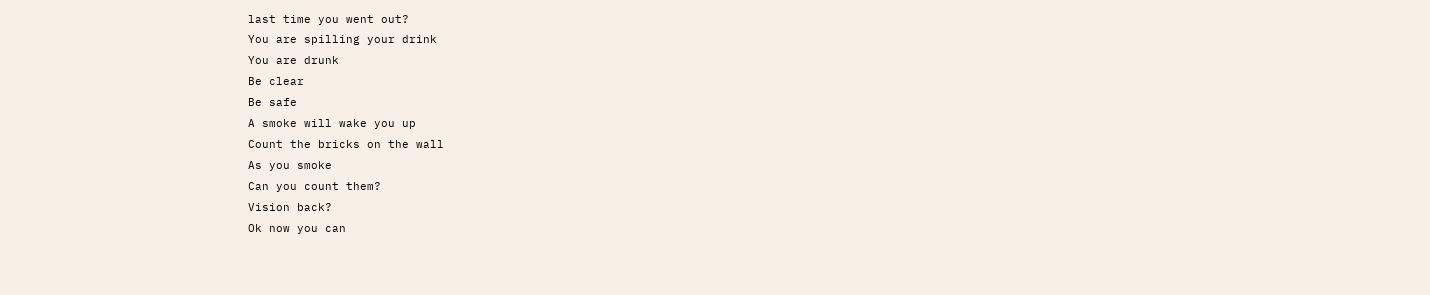last time you went out?
You are spilling your drink
You are drunk
Be clear
Be safe
A smoke will wake you up
Count the bricks on the wall
As you smoke
Can you count them?
Vision back?
Ok now you can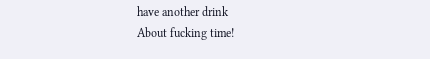have another drink
About fucking time!